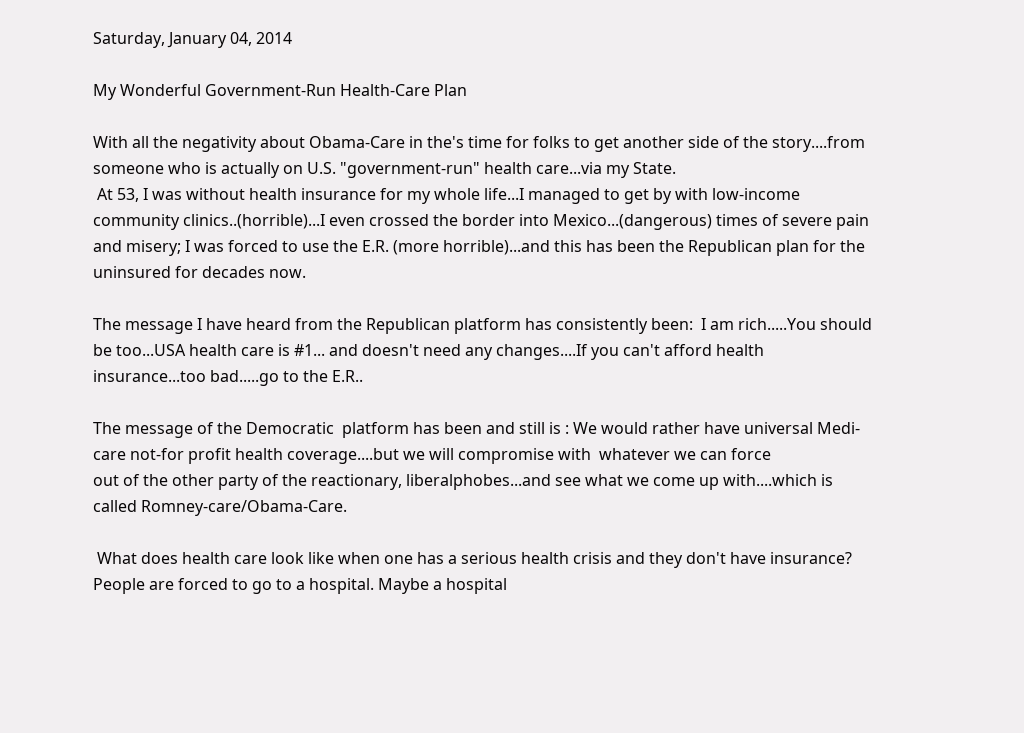Saturday, January 04, 2014

My Wonderful Government-Run Health-Care Plan

With all the negativity about Obama-Care in the's time for folks to get another side of the story....from someone who is actually on U.S. "government-run" health care...via my State.
 At 53, I was without health insurance for my whole life...I managed to get by with low-income community clinics..(horrible)...I even crossed the border into Mexico...(dangerous) times of severe pain and misery; I was forced to use the E.R. (more horrible)...and this has been the Republican plan for the uninsured for decades now.

The message I have heard from the Republican platform has consistently been:  I am rich.....You should be too...USA health care is #1... and doesn't need any changes....If you can't afford health insurance...too bad.....go to the E.R..

The message of the Democratic  platform has been and still is : We would rather have universal Medi-care not-for profit health coverage....but we will compromise with  whatever we can force
out of the other party of the reactionary, liberalphobes...and see what we come up with....which is called Romney-care/Obama-Care.

 What does health care look like when one has a serious health crisis and they don't have insurance? People are forced to go to a hospital. Maybe a hospital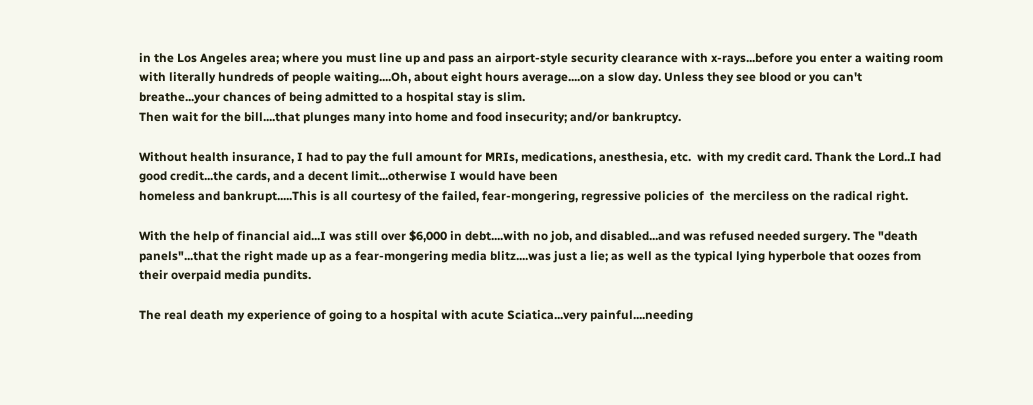in the Los Angeles area; where you must line up and pass an airport-style security clearance with x-rays...before you enter a waiting room with literally hundreds of people waiting....Oh, about eight hours average....on a slow day. Unless they see blood or you can't breathe...your chances of being admitted to a hospital stay is slim.
Then wait for the bill....that plunges many into home and food insecurity; and/or bankruptcy.

Without health insurance, I had to pay the full amount for MRIs, medications, anesthesia, etc.  with my credit card. Thank the Lord..I had good credit...the cards, and a decent limit...otherwise I would have been
homeless and bankrupt.....This is all courtesy of the failed, fear-mongering, regressive policies of  the merciless on the radical right.

With the help of financial aid...I was still over $6,000 in debt....with no job, and disabled...and was refused needed surgery. The "death panels"...that the right made up as a fear-mongering media blitz....was just a lie; as well as the typical lying hyperbole that oozes from their overpaid media pundits.

The real death my experience of going to a hospital with acute Sciatica...very painful....needing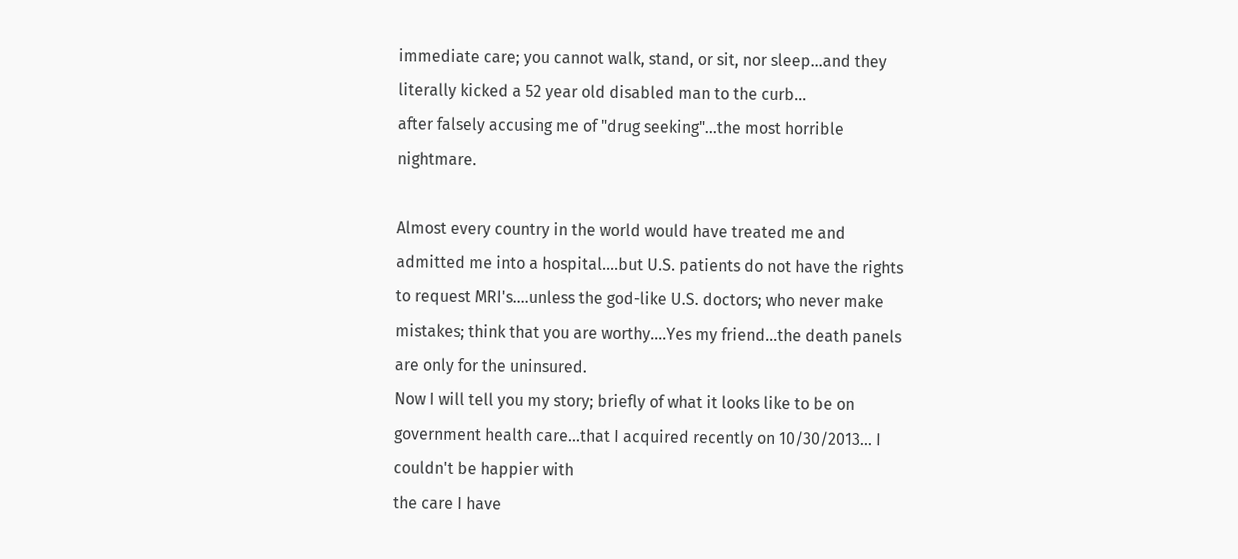immediate care; you cannot walk, stand, or sit, nor sleep...and they literally kicked a 52 year old disabled man to the curb...
after falsely accusing me of "drug seeking"...the most horrible nightmare.

Almost every country in the world would have treated me and admitted me into a hospital....but U.S. patients do not have the rights to request MRI's....unless the god-like U.S. doctors; who never make mistakes; think that you are worthy....Yes my friend...the death panels are only for the uninsured.
Now I will tell you my story; briefly of what it looks like to be on government health care...that I acquired recently on 10/30/2013... I couldn't be happier with
the care I have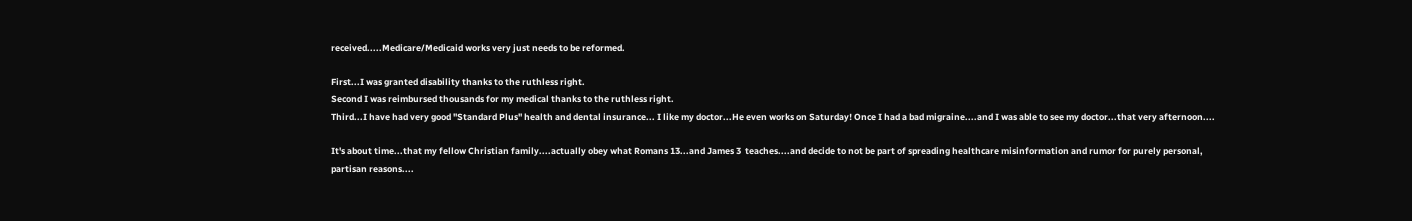received.....Medicare/Medicaid works very just needs to be reformed.

First...I was granted disability thanks to the ruthless right.
Second I was reimbursed thousands for my medical thanks to the ruthless right.
Third...I have had very good "Standard Plus" health and dental insurance... I like my doctor...He even works on Saturday! Once I had a bad migraine....and I was able to see my doctor...that very afternoon....

It's about time...that my fellow Christian family....actually obey what Romans 13...and James 3  teaches....and decide to not be part of spreading healthcare misinformation and rumor for purely personal, partisan reasons....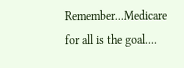Remember...Medicare for all is the goal....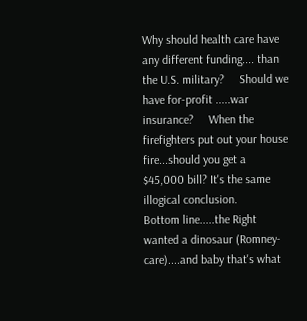Why should health care have any different funding.... than the U.S. military?     Should we have for-profit .....war insurance?     When the firefighters put out your house fire...should you get a $45,000 bill? It's the same illogical conclusion.
Bottom line.....the Right  wanted a dinosaur (Romney-care)....and baby that's what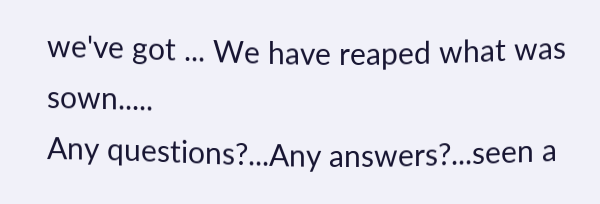we've got ... We have reaped what was sown.....
Any questions?...Any answers?...seen a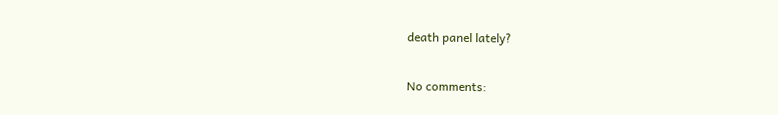death panel lately?

No comments: